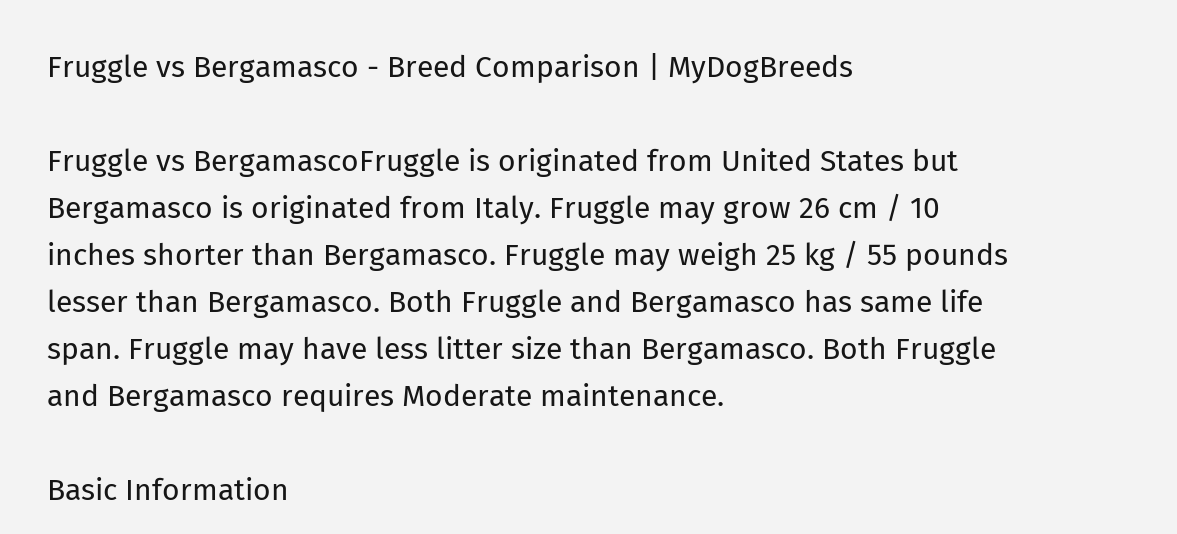Fruggle vs Bergamasco - Breed Comparison | MyDogBreeds

Fruggle vs BergamascoFruggle is originated from United States but Bergamasco is originated from Italy. Fruggle may grow 26 cm / 10 inches shorter than Bergamasco. Fruggle may weigh 25 kg / 55 pounds lesser than Bergamasco. Both Fruggle and Bergamasco has same life span. Fruggle may have less litter size than Bergamasco. Both Fruggle and Bergamasco requires Moderate maintenance.

Basic Information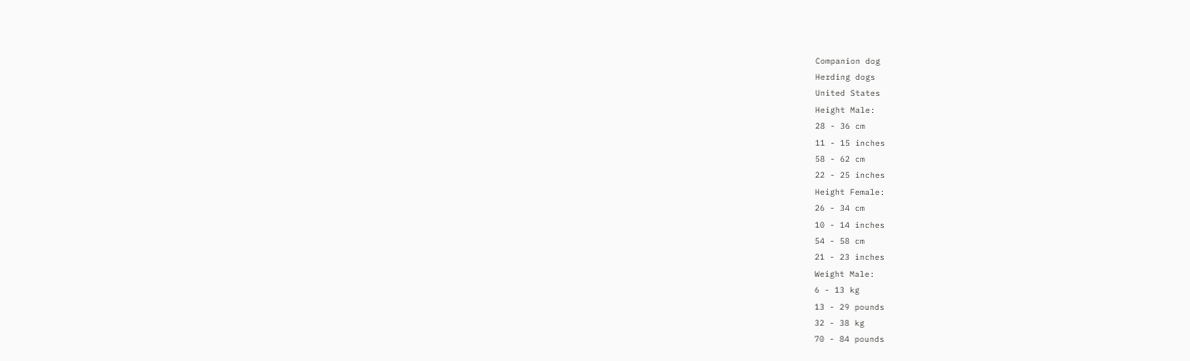Companion dog
Herding dogs
United States
Height Male:
28 - 36 cm
11 - 15 inches
58 - 62 cm
22 - 25 inches
Height Female:
26 - 34 cm
10 - 14 inches
54 - 58 cm
21 - 23 inches
Weight Male:
6 - 13 kg
13 - 29 pounds
32 - 38 kg
70 - 84 pounds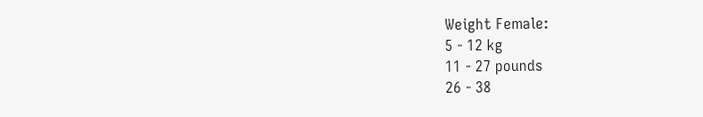Weight Female:
5 - 12 kg
11 - 27 pounds
26 - 38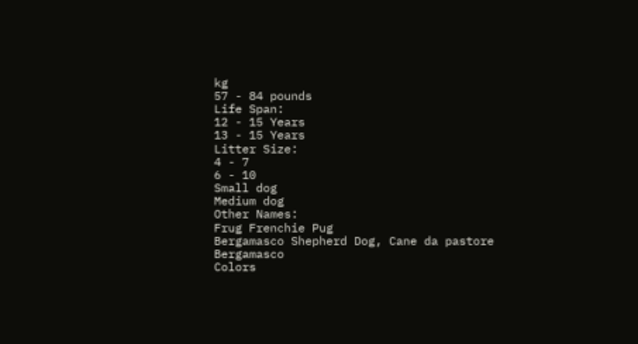kg
57 - 84 pounds
Life Span:
12 - 15 Years
13 - 15 Years
Litter Size:
4 - 7
6 - 10
Small dog
Medium dog
Other Names:
Frug Frenchie Pug
Bergamasco Shepherd Dog, Cane da pastore Bergamasco
Colors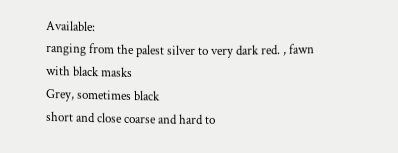Available:
ranging from the palest silver to very dark red. , fawn with black masks
Grey, sometimes black
short and close coarse and hard to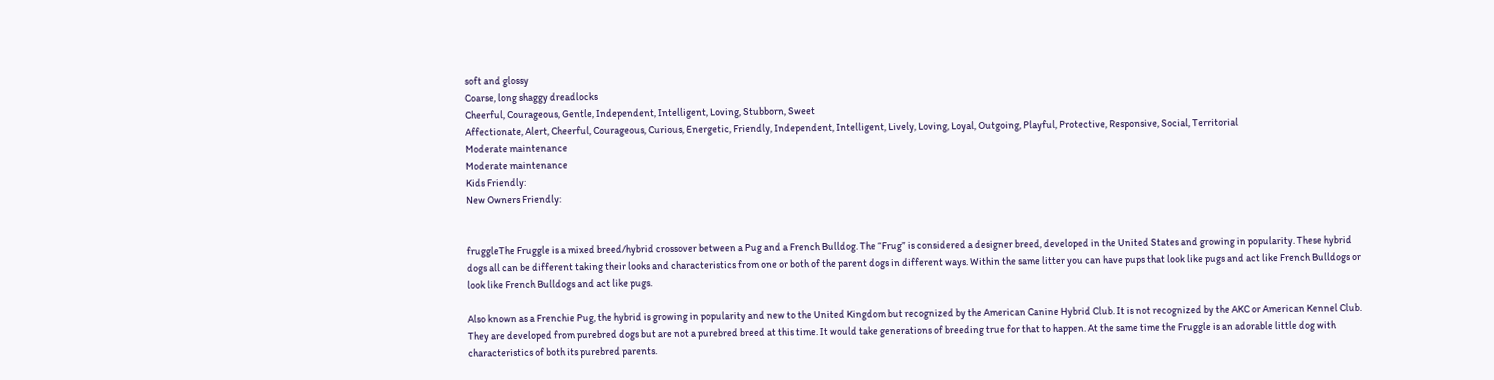soft and glossy
Coarse, long shaggy dreadlocks
Cheerful, Courageous, Gentle, Independent, Intelligent, Loving, Stubborn, Sweet
Affectionate, Alert, Cheerful, Courageous, Curious, Energetic, Friendly, Independent, Intelligent, Lively, Loving, Loyal, Outgoing, Playful, Protective, Responsive, Social, Territorial
Moderate maintenance
Moderate maintenance
Kids Friendly:
New Owners Friendly:


fruggleThe Fruggle is a mixed breed/hybrid crossover between a Pug and a French Bulldog. The “Frug” is considered a designer breed, developed in the United States and growing in popularity. These hybrid dogs all can be different taking their looks and characteristics from one or both of the parent dogs in different ways. Within the same litter you can have pups that look like pugs and act like French Bulldogs or look like French Bulldogs and act like pugs.

Also known as a Frenchie Pug, the hybrid is growing in popularity and new to the United Kingdom but recognized by the American Canine Hybrid Club. It is not recognized by the AKC or American Kennel Club. They are developed from purebred dogs but are not a purebred breed at this time. It would take generations of breeding true for that to happen. At the same time the Fruggle is an adorable little dog with characteristics of both its purebred parents.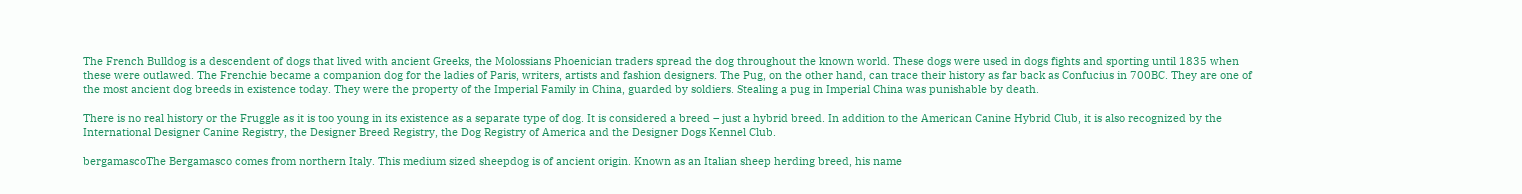The French Bulldog is a descendent of dogs that lived with ancient Greeks, the Molossians Phoenician traders spread the dog throughout the known world. These dogs were used in dogs fights and sporting until 1835 when these were outlawed. The Frenchie became a companion dog for the ladies of Paris, writers, artists and fashion designers. The Pug, on the other hand, can trace their history as far back as Confucius in 700BC. They are one of the most ancient dog breeds in existence today. They were the property of the Imperial Family in China, guarded by soldiers. Stealing a pug in Imperial China was punishable by death.

There is no real history or the Fruggle as it is too young in its existence as a separate type of dog. It is considered a breed – just a hybrid breed. In addition to the American Canine Hybrid Club, it is also recognized by the International Designer Canine Registry, the Designer Breed Registry, the Dog Registry of America and the Designer Dogs Kennel Club.

bergamascoThe Bergamasco comes from northern Italy. This medium sized sheepdog is of ancient origin. Known as an Italian sheep herding breed, his name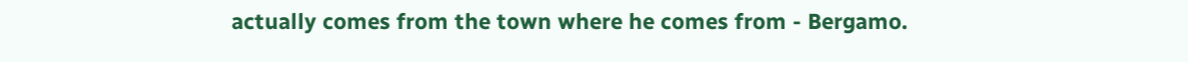actually comes from the town where he comes from - Bergamo.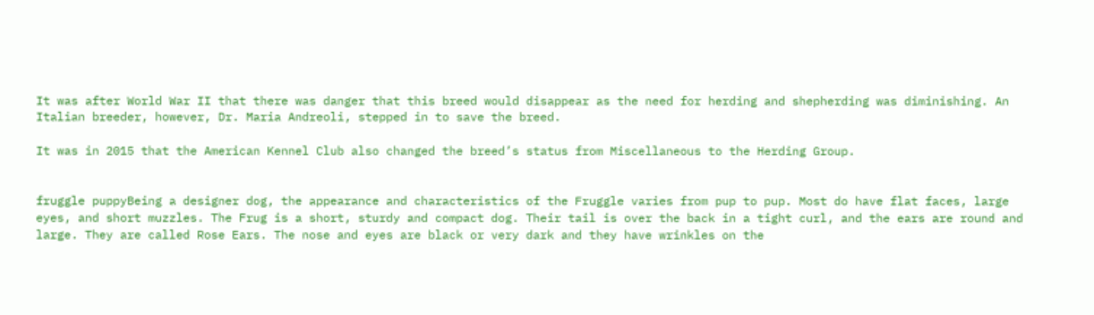It was after World War II that there was danger that this breed would disappear as the need for herding and shepherding was diminishing. An Italian breeder, however, Dr. Maria Andreoli, stepped in to save the breed.

It was in 2015 that the American Kennel Club also changed the breed’s status from Miscellaneous to the Herding Group.


fruggle puppyBeing a designer dog, the appearance and characteristics of the Fruggle varies from pup to pup. Most do have flat faces, large eyes, and short muzzles. The Frug is a short, sturdy and compact dog. Their tail is over the back in a tight curl, and the ears are round and large. They are called Rose Ears. The nose and eyes are black or very dark and they have wrinkles on the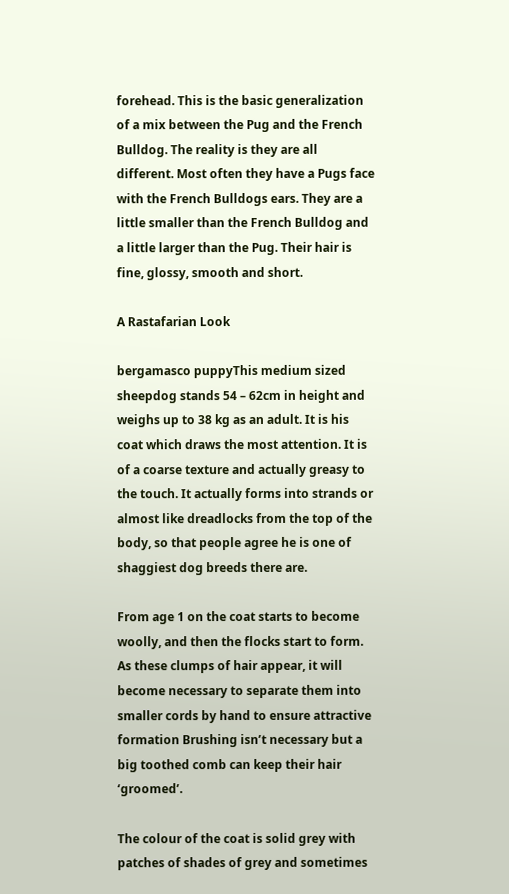forehead. This is the basic generalization of a mix between the Pug and the French Bulldog. The reality is they are all different. Most often they have a Pugs face with the French Bulldogs ears. They are a little smaller than the French Bulldog and a little larger than the Pug. Their hair is fine, glossy, smooth and short.

A Rastafarian Look

bergamasco puppyThis medium sized sheepdog stands 54 – 62cm in height and weighs up to 38 kg as an adult. It is his coat which draws the most attention. It is of a coarse texture and actually greasy to the touch. It actually forms into strands or almost like dreadlocks from the top of the body, so that people agree he is one of shaggiest dog breeds there are.

From age 1 on the coat starts to become woolly, and then the flocks start to form. As these clumps of hair appear, it will become necessary to separate them into smaller cords by hand to ensure attractive formation Brushing isn’t necessary but a big toothed comb can keep their hair ‘groomed’.

The colour of the coat is solid grey with patches of shades of grey and sometimes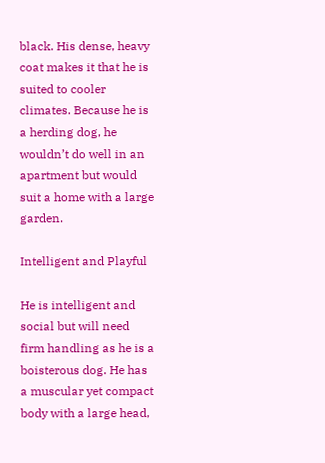black. His dense, heavy coat makes it that he is suited to cooler climates. Because he is a herding dog, he wouldn’t do well in an apartment but would suit a home with a large garden.

Intelligent and Playful

He is intelligent and social but will need firm handling as he is a boisterous dog. He has a muscular yet compact body with a large head,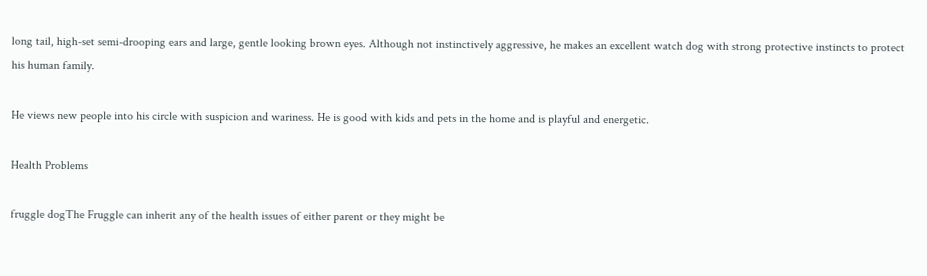long tail, high-set semi-drooping ears and large, gentle looking brown eyes. Although not instinctively aggressive, he makes an excellent watch dog with strong protective instincts to protect his human family.

He views new people into his circle with suspicion and wariness. He is good with kids and pets in the home and is playful and energetic.

Health Problems

fruggle dogThe Fruggle can inherit any of the health issues of either parent or they might be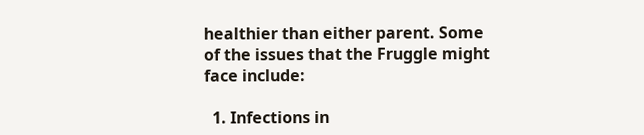healthier than either parent. Some of the issues that the Fruggle might face include:

  1. Infections in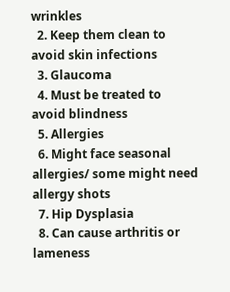wrinkles
  2. Keep them clean to avoid skin infections
  3. Glaucoma
  4. Must be treated to avoid blindness
  5. Allergies
  6. Might face seasonal allergies/ some might need allergy shots
  7. Hip Dysplasia
  8. Can cause arthritis or lameness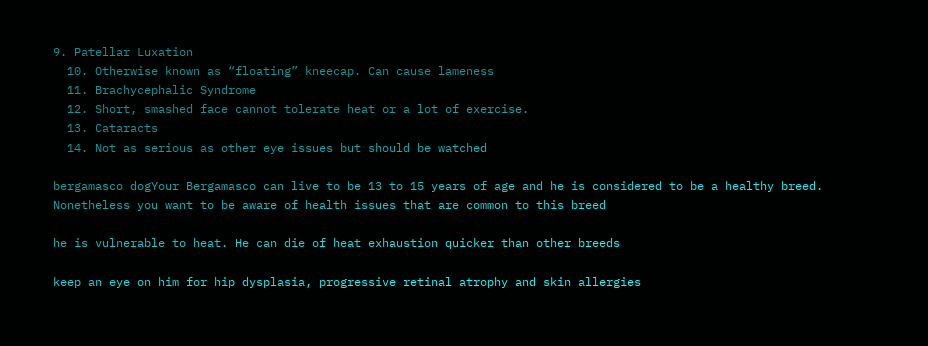9. Patellar Luxation
  10. Otherwise known as “floating” kneecap. Can cause lameness
  11. Brachycephalic Syndrome
  12. Short, smashed face cannot tolerate heat or a lot of exercise.
  13. Cataracts
  14. Not as serious as other eye issues but should be watched

bergamasco dogYour Bergamasco can live to be 13 to 15 years of age and he is considered to be a healthy breed. Nonetheless you want to be aware of health issues that are common to this breed

he is vulnerable to heat. He can die of heat exhaustion quicker than other breeds

keep an eye on him for hip dysplasia, progressive retinal atrophy and skin allergies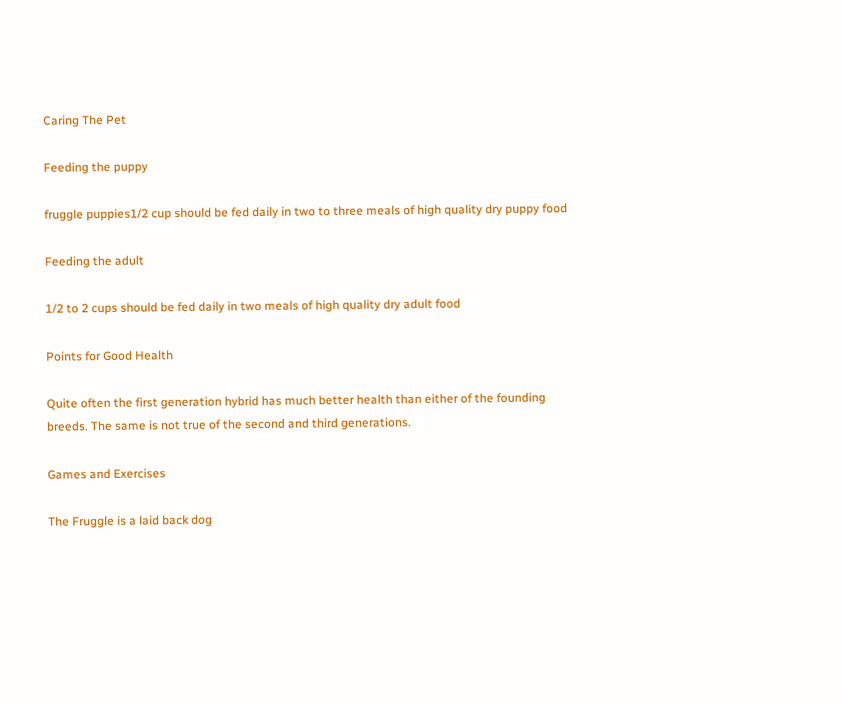Caring The Pet

Feeding the puppy

fruggle puppies1/2 cup should be fed daily in two to three meals of high quality dry puppy food

Feeding the adult

1/2 to 2 cups should be fed daily in two meals of high quality dry adult food

Points for Good Health

Quite often the first generation hybrid has much better health than either of the founding breeds. The same is not true of the second and third generations.

Games and Exercises

The Fruggle is a laid back dog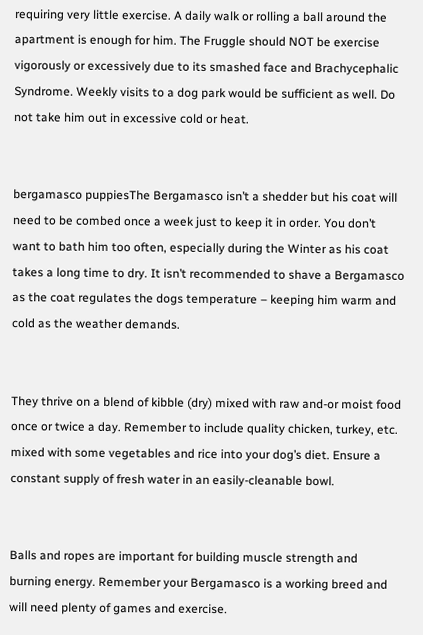requiring very little exercise. A daily walk or rolling a ball around the apartment is enough for him. The Fruggle should NOT be exercise vigorously or excessively due to its smashed face and Brachycephalic Syndrome. Weekly visits to a dog park would be sufficient as well. Do not take him out in excessive cold or heat.


bergamasco puppiesThe Bergamasco isn’t a shedder but his coat will need to be combed once a week just to keep it in order. You don’t want to bath him too often, especially during the Winter as his coat takes a long time to dry. It isn’t recommended to shave a Bergamasco as the coat regulates the dogs temperature – keeping him warm and cold as the weather demands.


They thrive on a blend of kibble (dry) mixed with raw and-or moist food once or twice a day. Remember to include quality chicken, turkey, etc. mixed with some vegetables and rice into your dog’s diet. Ensure a constant supply of fresh water in an easily-cleanable bowl.


Balls and ropes are important for building muscle strength and burning energy. Remember your Bergamasco is a working breed and will need plenty of games and exercise.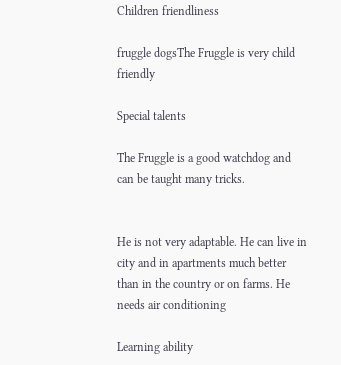Children friendliness

fruggle dogsThe Fruggle is very child friendly

Special talents

The Fruggle is a good watchdog and can be taught many tricks.


He is not very adaptable. He can live in city and in apartments much better than in the country or on farms. He needs air conditioning

Learning ability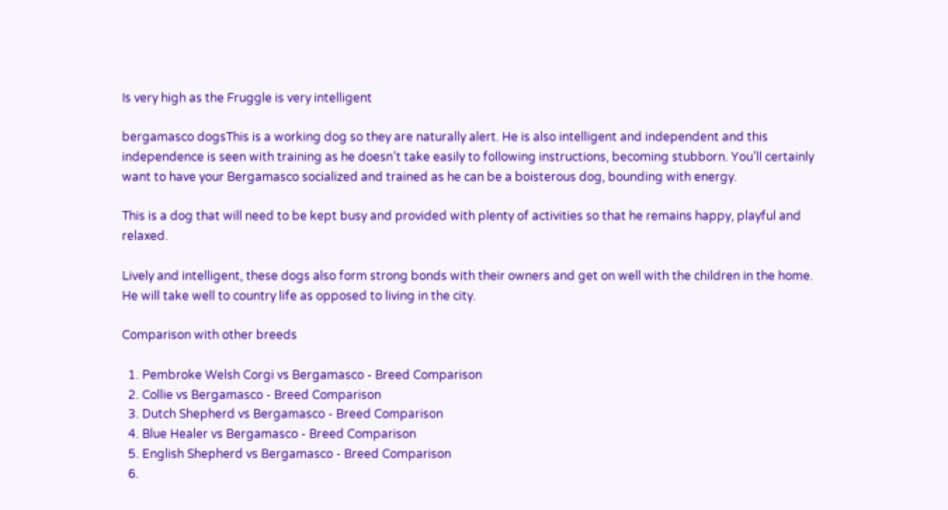Is very high as the Fruggle is very intelligent

bergamasco dogsThis is a working dog so they are naturally alert. He is also intelligent and independent and this independence is seen with training as he doesn’t take easily to following instructions, becoming stubborn. You’ll certainly want to have your Bergamasco socialized and trained as he can be a boisterous dog, bounding with energy.

This is a dog that will need to be kept busy and provided with plenty of activities so that he remains happy, playful and relaxed.

Lively and intelligent, these dogs also form strong bonds with their owners and get on well with the children in the home. He will take well to country life as opposed to living in the city.

Comparison with other breeds

  1. Pembroke Welsh Corgi vs Bergamasco - Breed Comparison
  2. Collie vs Bergamasco - Breed Comparison
  3. Dutch Shepherd vs Bergamasco - Breed Comparison
  4. Blue Healer vs Bergamasco - Breed Comparison
  5. English Shepherd vs Bergamasco - Breed Comparison
  6.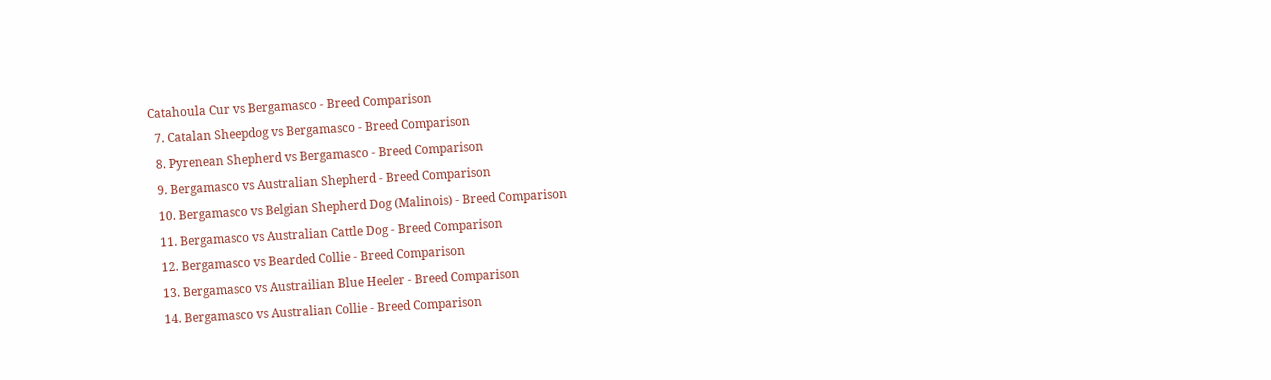Catahoula Cur vs Bergamasco - Breed Comparison
  7. Catalan Sheepdog vs Bergamasco - Breed Comparison
  8. Pyrenean Shepherd vs Bergamasco - Breed Comparison
  9. Bergamasco vs Australian Shepherd - Breed Comparison
  10. Bergamasco vs Belgian Shepherd Dog (Malinois) - Breed Comparison
  11. Bergamasco vs Australian Cattle Dog - Breed Comparison
  12. Bergamasco vs Bearded Collie - Breed Comparison
  13. Bergamasco vs Austrailian Blue Heeler - Breed Comparison
  14. Bergamasco vs Australian Collie - Breed Comparison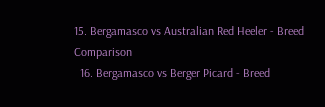15. Bergamasco vs Australian Red Heeler - Breed Comparison
  16. Bergamasco vs Berger Picard - Breed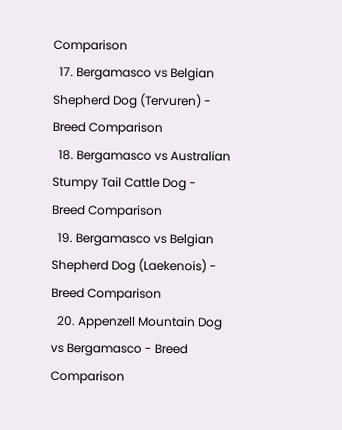Comparison
  17. Bergamasco vs Belgian Shepherd Dog (Tervuren) - Breed Comparison
  18. Bergamasco vs Australian Stumpy Tail Cattle Dog - Breed Comparison
  19. Bergamasco vs Belgian Shepherd Dog (Laekenois) - Breed Comparison
  20. Appenzell Mountain Dog vs Bergamasco - Breed Comparison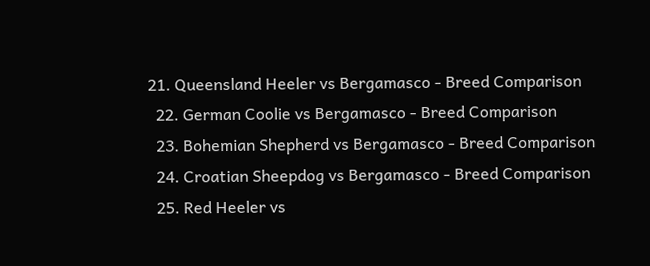21. Queensland Heeler vs Bergamasco - Breed Comparison
  22. German Coolie vs Bergamasco - Breed Comparison
  23. Bohemian Shepherd vs Bergamasco - Breed Comparison
  24. Croatian Sheepdog vs Bergamasco - Breed Comparison
  25. Red Heeler vs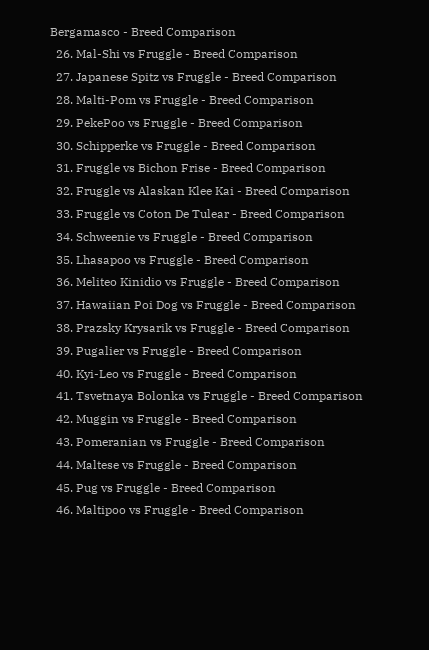Bergamasco - Breed Comparison
  26. Mal-Shi vs Fruggle - Breed Comparison
  27. Japanese Spitz vs Fruggle - Breed Comparison
  28. Malti-Pom vs Fruggle - Breed Comparison
  29. PekePoo vs Fruggle - Breed Comparison
  30. Schipperke vs Fruggle - Breed Comparison
  31. Fruggle vs Bichon Frise - Breed Comparison
  32. Fruggle vs Alaskan Klee Kai - Breed Comparison
  33. Fruggle vs Coton De Tulear - Breed Comparison
  34. Schweenie vs Fruggle - Breed Comparison
  35. Lhasapoo vs Fruggle - Breed Comparison
  36. Meliteo Kinidio vs Fruggle - Breed Comparison
  37. Hawaiian Poi Dog vs Fruggle - Breed Comparison
  38. Prazsky Krysarik vs Fruggle - Breed Comparison
  39. Pugalier vs Fruggle - Breed Comparison
  40. Kyi-Leo vs Fruggle - Breed Comparison
  41. Tsvetnaya Bolonka vs Fruggle - Breed Comparison
  42. Muggin vs Fruggle - Breed Comparison
  43. Pomeranian vs Fruggle - Breed Comparison
  44. Maltese vs Fruggle - Breed Comparison
  45. Pug vs Fruggle - Breed Comparison
  46. Maltipoo vs Fruggle - Breed Comparison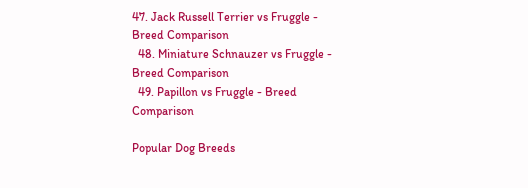47. Jack Russell Terrier vs Fruggle - Breed Comparison
  48. Miniature Schnauzer vs Fruggle - Breed Comparison
  49. Papillon vs Fruggle - Breed Comparison

Popular Dog Breeds